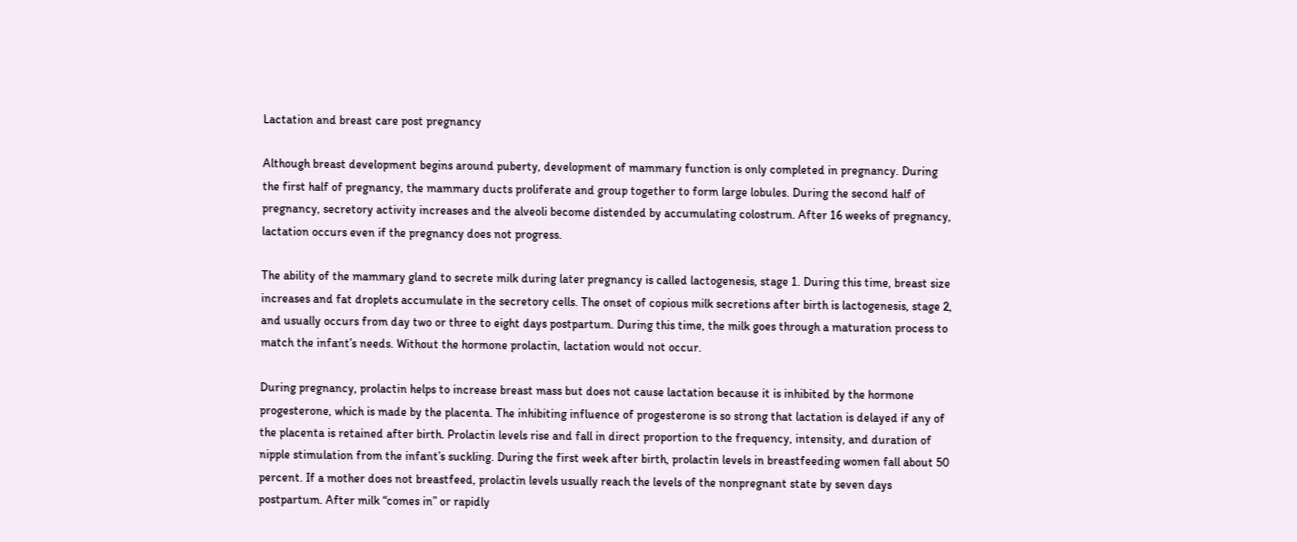Lactation and breast care post pregnancy

Although breast development begins around puberty, development of mammary function is only completed in pregnancy. During the first half of pregnancy, the mammary ducts proliferate and group together to form large lobules. During the second half of pregnancy, secretory activity increases and the alveoli become distended by accumulating colostrum. After 16 weeks of pregnancy, lactation occurs even if the pregnancy does not progress.

The ability of the mammary gland to secrete milk during later pregnancy is called lactogenesis, stage 1. During this time, breast size increases and fat droplets accumulate in the secretory cells. The onset of copious milk secretions after birth is lactogenesis, stage 2, and usually occurs from day two or three to eight days postpartum. During this time, the milk goes through a maturation process to match the infant’s needs. Without the hormone prolactin, lactation would not occur.

During pregnancy, prolactin helps to increase breast mass but does not cause lactation because it is inhibited by the hormone progesterone, which is made by the placenta. The inhibiting influence of progesterone is so strong that lactation is delayed if any of the placenta is retained after birth. Prolactin levels rise and fall in direct proportion to the frequency, intensity, and duration of nipple stimulation from the infant’s suckling. During the first week after birth, prolactin levels in breastfeeding women fall about 50 percent. If a mother does not breastfeed, prolactin levels usually reach the levels of the nonpregnant state by seven days postpartum. After milk “comes in” or rapidly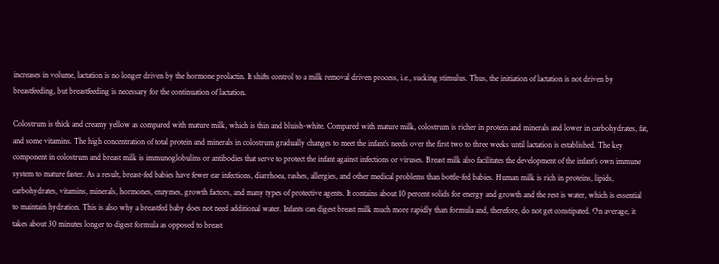increases in volume, lactation is no longer driven by the hormone prolactin. It shifts control to a milk removal driven process, i.e., sucking stimulus. Thus, the initiation of lactation is not driven by breastfeeding, but breastfeeding is necessary for the continuation of lactation.

Colostrum is thick and creamy yellow as compared with mature milk, which is thin and bluish-white. Compared with mature milk, colostrum is richer in protein and minerals and lower in carbohydrates, fat, and some vitamins. The high concentration of total protein and minerals in colostrum gradually changes to meet the infant’s needs over the first two to three weeks until lactation is established. The key component in colostrum and breast milk is immunoglobulins or antibodies that serve to protect the infant against infections or viruses. Breast milk also facilitates the development of the infant’s own immune system to mature faster. As a result, breast-fed babies have fewer ear infections, diarrhoea, rashes, allergies, and other medical problems than bottle-fed babies. Human milk is rich in proteins, lipids, carbohydrates, vitamins, minerals, hormones, enzymes, growth factors, and many types of protective agents. It contains about 10 percent solids for energy and growth and the rest is water, which is essential to maintain hydration. This is also why a breastfed baby does not need additional water. Infants can digest breast milk much more rapidly than formula and, therefore, do not get constipated. On average, it takes about 30 minutes longer to digest formula as opposed to breast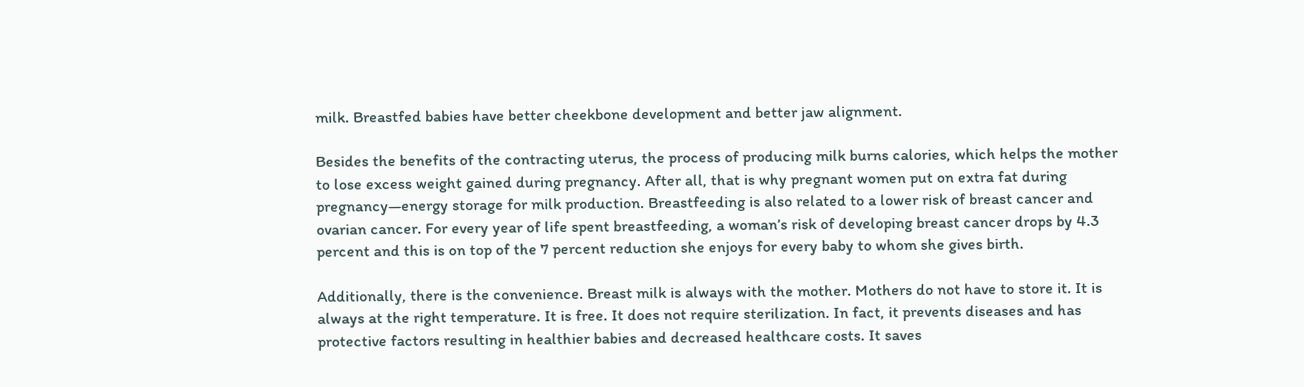milk. Breastfed babies have better cheekbone development and better jaw alignment.

Besides the benefits of the contracting uterus, the process of producing milk burns calories, which helps the mother to lose excess weight gained during pregnancy. After all, that is why pregnant women put on extra fat during pregnancy—energy storage for milk production. Breastfeeding is also related to a lower risk of breast cancer and ovarian cancer. For every year of life spent breastfeeding, a woman’s risk of developing breast cancer drops by 4.3 percent and this is on top of the 7 percent reduction she enjoys for every baby to whom she gives birth.

Additionally, there is the convenience. Breast milk is always with the mother. Mothers do not have to store it. It is always at the right temperature. It is free. It does not require sterilization. In fact, it prevents diseases and has protective factors resulting in healthier babies and decreased healthcare costs. It saves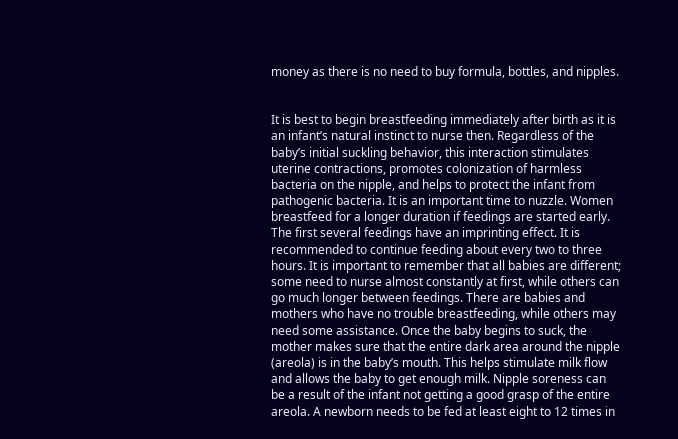money as there is no need to buy formula, bottles, and nipples.


It is best to begin breastfeeding immediately after birth as it is an infant’s natural instinct to nurse then. Regardless of the baby’s initial suckling behavior, this interaction stimulates uterine contractions, promotes colonization of harmless bacteria on the nipple, and helps to protect the infant from pathogenic bacteria. It is an important time to nuzzle. Women breastfeed for a longer duration if feedings are started early. The first several feedings have an imprinting effect. It is recommended to continue feeding about every two to three hours. It is important to remember that all babies are different; some need to nurse almost constantly at first, while others can go much longer between feedings. There are babies and mothers who have no trouble breastfeeding, while others may need some assistance. Once the baby begins to suck, the mother makes sure that the entire dark area around the nipple (areola) is in the baby’s mouth. This helps stimulate milk flow and allows the baby to get enough milk. Nipple soreness can be a result of the infant not getting a good grasp of the entire areola. A newborn needs to be fed at least eight to 12 times in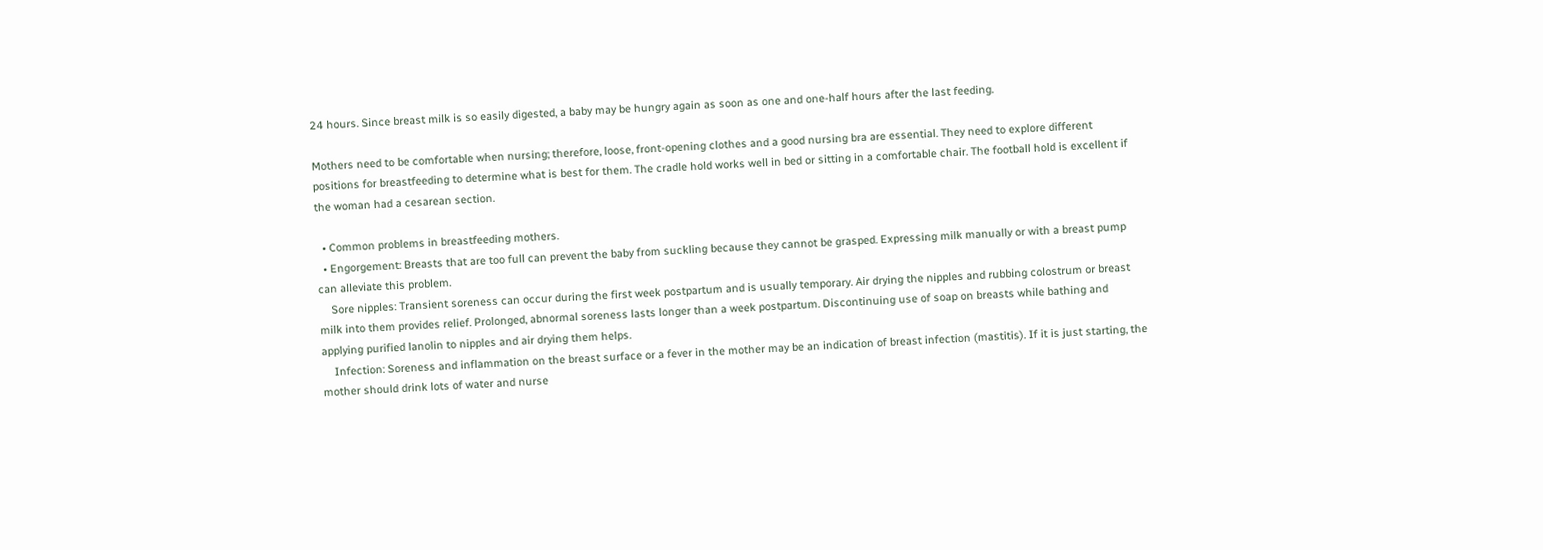24 hours. Since breast milk is so easily digested, a baby may be hungry again as soon as one and one-half hours after the last feeding.

Mothers need to be comfortable when nursing; therefore, loose, front-opening clothes and a good nursing bra are essential. They need to explore different positions for breastfeeding to determine what is best for them. The cradle hold works well in bed or sitting in a comfortable chair. The football hold is excellent if the woman had a cesarean section.

  • Common problems in breastfeeding mothers.
  • Engorgement: Breasts that are too full can prevent the baby from suckling because they cannot be grasped. Expressing milk manually or with a breast pump can alleviate this problem.
    Sore nipples: Transient soreness can occur during the first week postpartum and is usually temporary. Air drying the nipples and rubbing colostrum or breast milk into them provides relief. Prolonged, abnormal soreness lasts longer than a week postpartum. Discontinuing use of soap on breasts while bathing and applying purified lanolin to nipples and air drying them helps.
    Infection: Soreness and inflammation on the breast surface or a fever in the mother may be an indication of breast infection (mastitis). If it is just starting, the mother should drink lots of water and nurse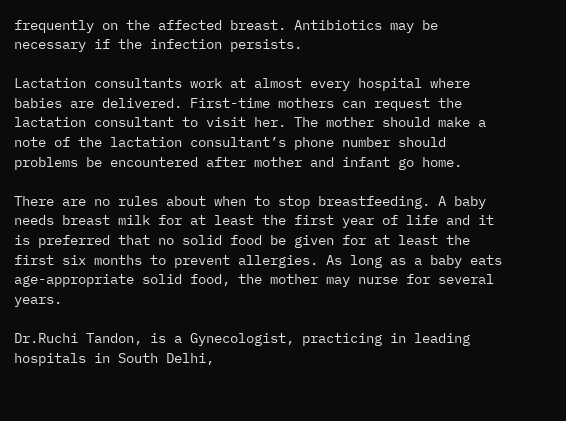frequently on the affected breast. Antibiotics may be necessary if the infection persists.

Lactation consultants work at almost every hospital where babies are delivered. First-time mothers can request the lactation consultant to visit her. The mother should make a note of the lactation consultant’s phone number should problems be encountered after mother and infant go home.

There are no rules about when to stop breastfeeding. A baby needs breast milk for at least the first year of life and it is preferred that no solid food be given for at least the first six months to prevent allergies. As long as a baby eats age-appropriate solid food, the mother may nurse for several years.

Dr.Ruchi Tandon, is a Gynecologist, practicing in leading hospitals in South Delhi,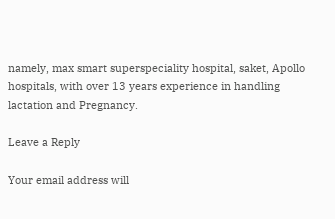namely, max smart superspeciality hospital, saket, Apollo hospitals, with over 13 years experience in handling lactation and Pregnancy.

Leave a Reply

Your email address will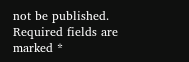not be published. Required fields are marked *